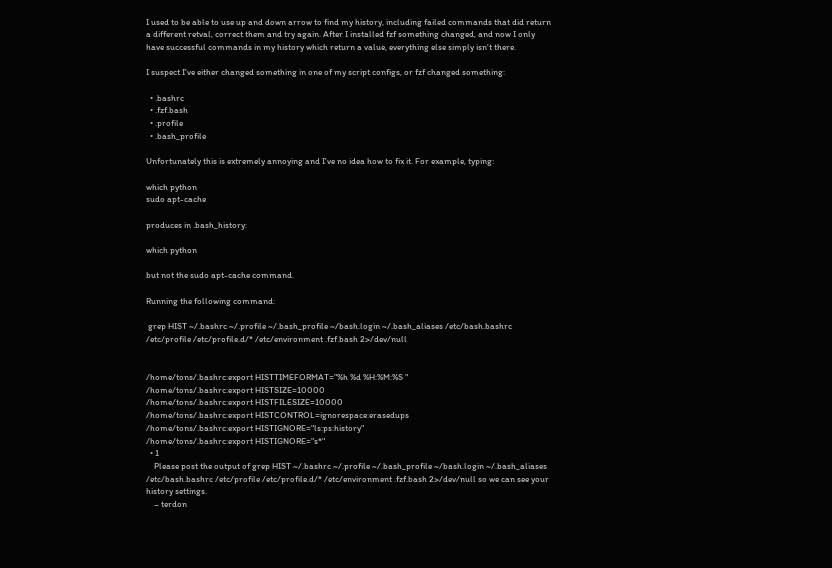I used to be able to use up and down arrow to find my history, including failed commands that did return a different retval, correct them and try again. After I installed fzf something changed, and now I only have successful commands in my history which return a value, everything else simply isn't there.

I suspect I've either changed something in one of my script configs, or fzf changed something:

  • .bashrc
  • .fzf.bash
  • .profile
  • .bash_profile

Unfortunately this is extremely annoying and I've no idea how to fix it. For example, typing:

which python
sudo apt-cache

produces in .bash_history:

which python

but not the sudo apt-cache command.

Running the following command:

 grep HIST ~/.bashrc ~/.profile ~/.bash_profile ~/bash.login ~/.bash_aliases /etc/bash.bashrc /etc/profile /etc/profile.d/* /etc/environment .fzf.bash 2>/dev/null


/home/tons/.bashrc:export HISTTIMEFORMAT="%h %d %H:%M:%S "
/home/tons/.bashrc:export HISTSIZE=10000
/home/tons/.bashrc:export HISTFILESIZE=10000
/home/tons/.bashrc:export HISTCONTROL=ignorespace:erasedups
/home/tons/.bashrc:export HISTIGNORE="ls:ps:history"
/home/tons/.bashrc:export HISTIGNORE="s*"
  • 1
    Please post the output of grep HIST ~/.bashrc ~/.profile ~/.bash_profile ~/bash.login ~/.bash_aliases /etc/bash.bashrc /etc/profile /etc/profile.d/* /etc/environment .fzf.bash 2>/dev/null so we can see your history settings.
    – terdon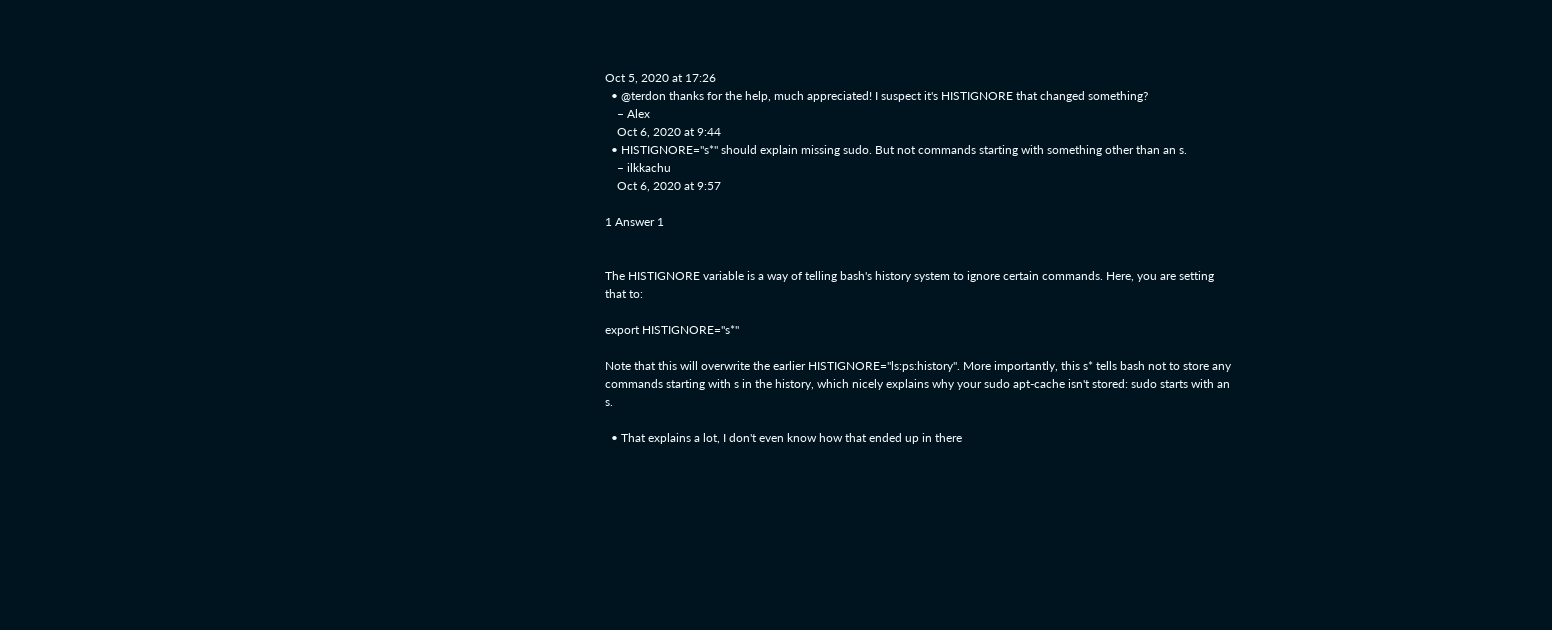Oct 5, 2020 at 17:26
  • @terdon thanks for the help, much appreciated! I suspect it's HISTIGNORE that changed something?
    – Alex
    Oct 6, 2020 at 9:44
  • HISTIGNORE="s*" should explain missing sudo. But not commands starting with something other than an s.
    – ilkkachu
    Oct 6, 2020 at 9:57

1 Answer 1


The HISTIGNORE variable is a way of telling bash's history system to ignore certain commands. Here, you are setting that to:

export HISTIGNORE="s*"

Note that this will overwrite the earlier HISTIGNORE="ls:ps:history". More importantly, this s* tells bash not to store any commands starting with s in the history, which nicely explains why your sudo apt-cache isn't stored: sudo starts with an s.

  • That explains a lot, I don't even know how that ended up in there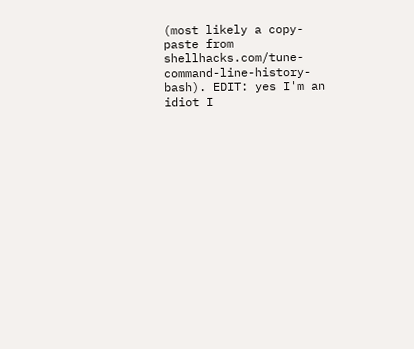(most likely a copy-paste from shellhacks.com/tune-command-line-history-bash). EDIT: yes I'm an idiot I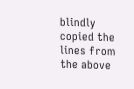blindly copied the lines from the above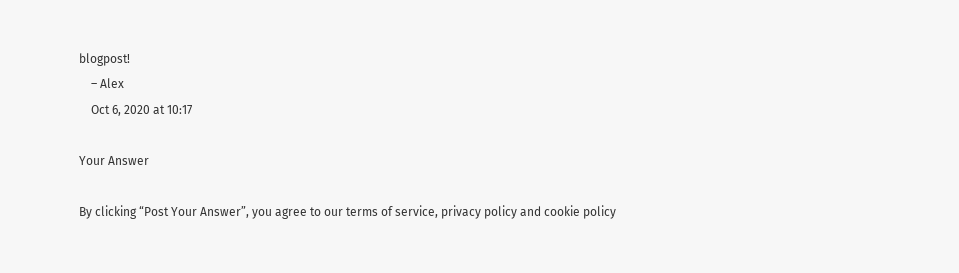blogpost!
    – Alex
    Oct 6, 2020 at 10:17

Your Answer

By clicking “Post Your Answer”, you agree to our terms of service, privacy policy and cookie policy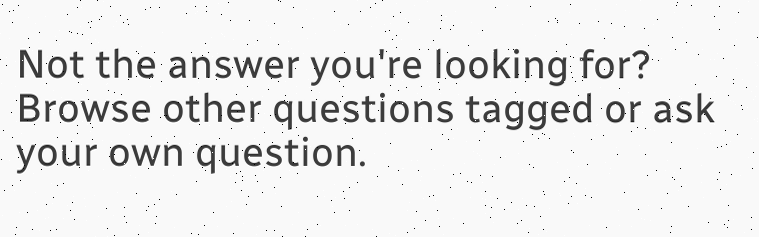Not the answer you're looking for? Browse other questions tagged or ask your own question.